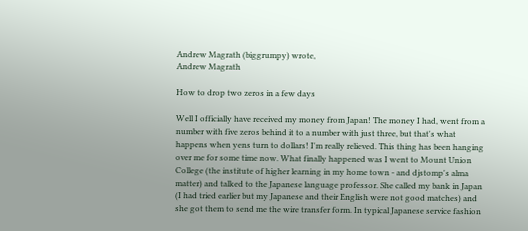Andrew Magrath (biggrumpy) wrote,
Andrew Magrath

How to drop two zeros in a few days

Well I officially have received my money from Japan! The money I had, went from a number with five zeros behind it to a number with just three, but that's what happens when yens turn to dollars! I'm really relieved. This thing has been hanging over me for some time now. What finally happened was I went to Mount Union College (the institute of higher learning in my home town - and djstomp's alma matter) and talked to the Japanese language professor. She called my bank in Japan (I had tried earlier but my Japanese and their English were not good matches) and she got them to send me the wire transfer form. In typical Japanese service fashion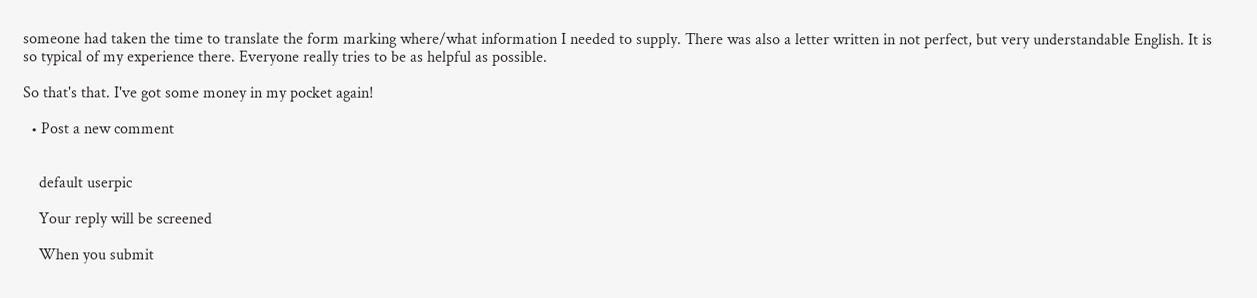someone had taken the time to translate the form marking where/what information I needed to supply. There was also a letter written in not perfect, but very understandable English. It is so typical of my experience there. Everyone really tries to be as helpful as possible.

So that's that. I've got some money in my pocket again!

  • Post a new comment


    default userpic

    Your reply will be screened

    When you submit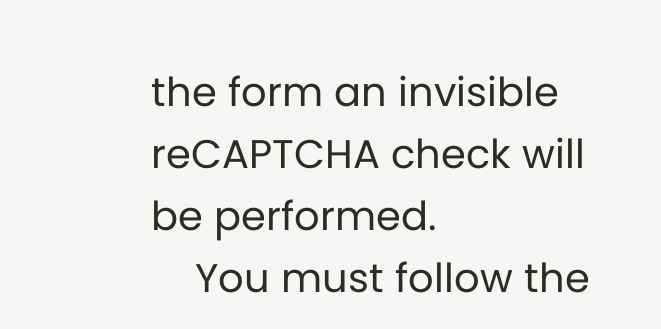the form an invisible reCAPTCHA check will be performed.
    You must follow the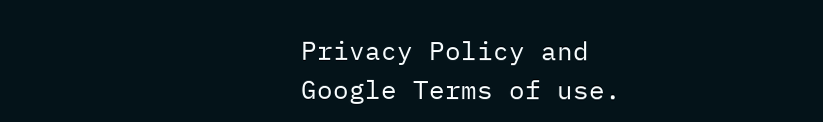Privacy Policy and Google Terms of use.